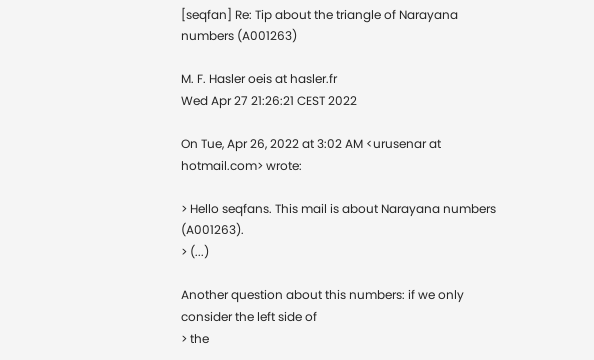[seqfan] Re: Tip about the triangle of Narayana numbers (A001263)

M. F. Hasler oeis at hasler.fr
Wed Apr 27 21:26:21 CEST 2022

On Tue, Apr 26, 2022 at 3:02 AM <urusenar at hotmail.com> wrote:

> Hello seqfans. This mail is about Narayana numbers (A001263).
> (...)

Another question about this numbers: if we only consider the left side of
> the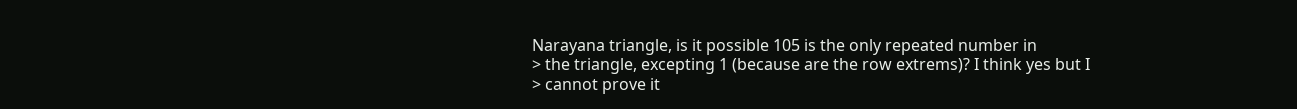Narayana triangle, is it possible 105 is the only repeated number in
> the triangle, excepting 1 (because are the row extrems)? I think yes but I
> cannot prove it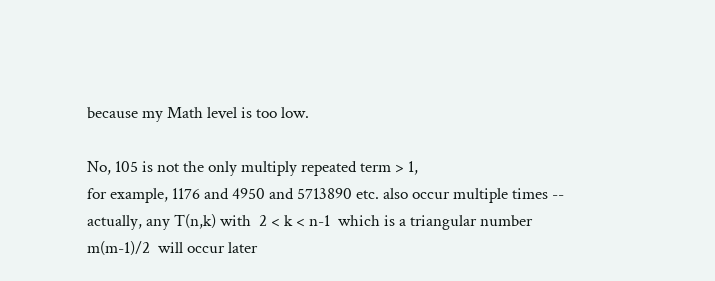because my Math level is too low.

No, 105 is not the only multiply repeated term > 1,
for example, 1176 and 4950 and 5713890 etc. also occur multiple times --
actually, any T(n,k) with  2 < k < n-1  which is a triangular number
m(m-1)/2  will occur later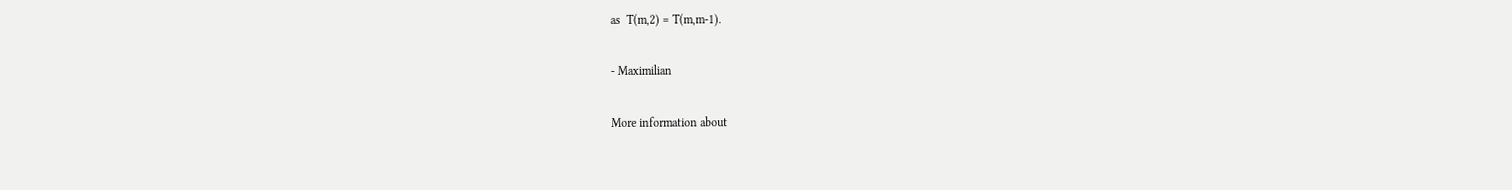as  T(m,2) = T(m,m-1).

- Maximilian

More information about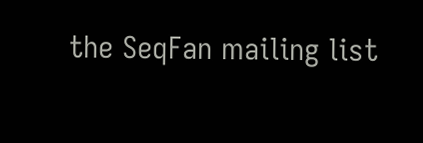the SeqFan mailing list